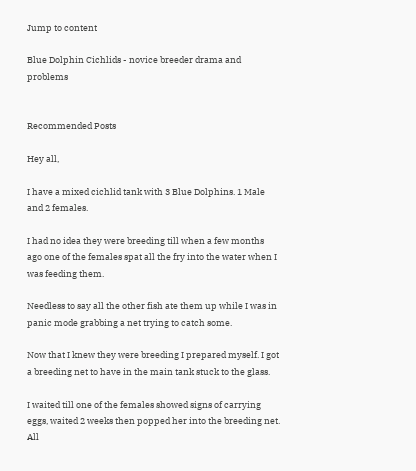Jump to content

Blue Dolphin Cichlids - novice breeder drama and problems


Recommended Posts

Hey all,

I have a mixed cichlid tank with 3 Blue Dolphins. 1 Male and 2 females.

I had no idea they were breeding till when a few months ago one of the females spat all the fry into the water when I was feeding them.

Needless to say all the other fish ate them up while I was in panic mode grabbing a net trying to catch some.

Now that I knew they were breeding I prepared myself. I got a breeding net to have in the main tank stuck to the glass.

I waited till one of the females showed signs of carrying eggs, waited 2 weeks then popped her into the breeding net. All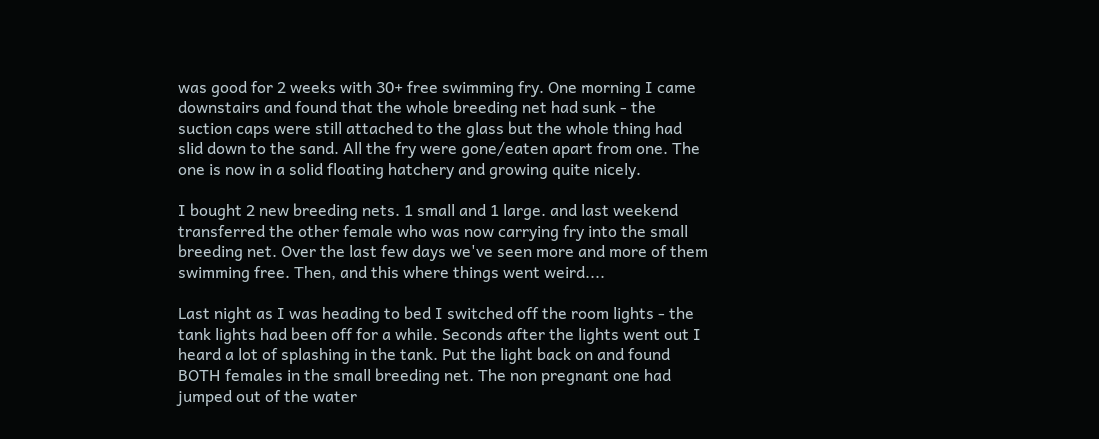was good for 2 weeks with 30+ free swimming fry. One morning I came downstairs and found that the whole breeding net had sunk - the suction caps were still attached to the glass but the whole thing had slid down to the sand. All the fry were gone/eaten apart from one. The one is now in a solid floating hatchery and growing quite nicely.

I bought 2 new breeding nets. 1 small and 1 large. and last weekend transferred the other female who was now carrying fry into the small breeding net. Over the last few days we've seen more and more of them swimming free. Then, and this where things went weird....

Last night as I was heading to bed I switched off the room lights - the tank lights had been off for a while. Seconds after the lights went out I heard a lot of splashing in the tank. Put the light back on and found BOTH females in the small breeding net. The non pregnant one had jumped out of the water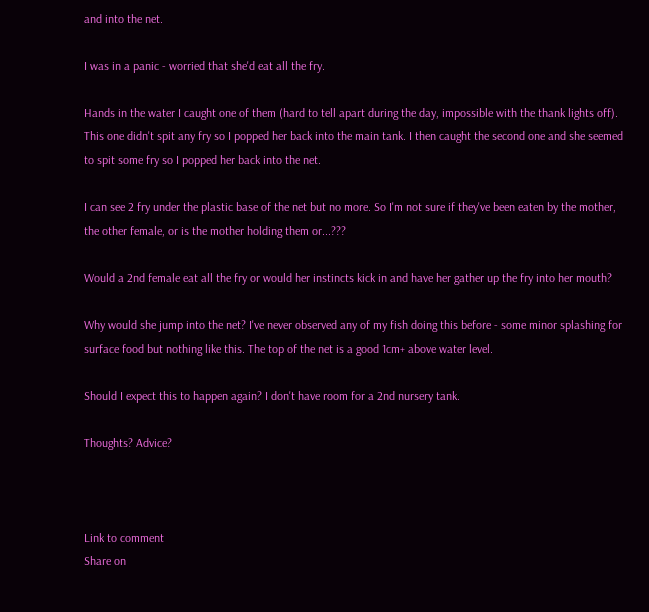and into the net.

I was in a panic - worried that she'd eat all the fry.

Hands in the water I caught one of them (hard to tell apart during the day, impossible with the thank lights off). This one didn't spit any fry so I popped her back into the main tank. I then caught the second one and she seemed to spit some fry so I popped her back into the net.

I can see 2 fry under the plastic base of the net but no more. So I'm not sure if they've been eaten by the mother, the other female, or is the mother holding them or...???

Would a 2nd female eat all the fry or would her instincts kick in and have her gather up the fry into her mouth?

Why would she jump into the net? I've never observed any of my fish doing this before - some minor splashing for surface food but nothing like this. The top of the net is a good 1cm+ above water level.

Should I expect this to happen again? I don't have room for a 2nd nursery tank.

Thoughts? Advice?



Link to comment
Share on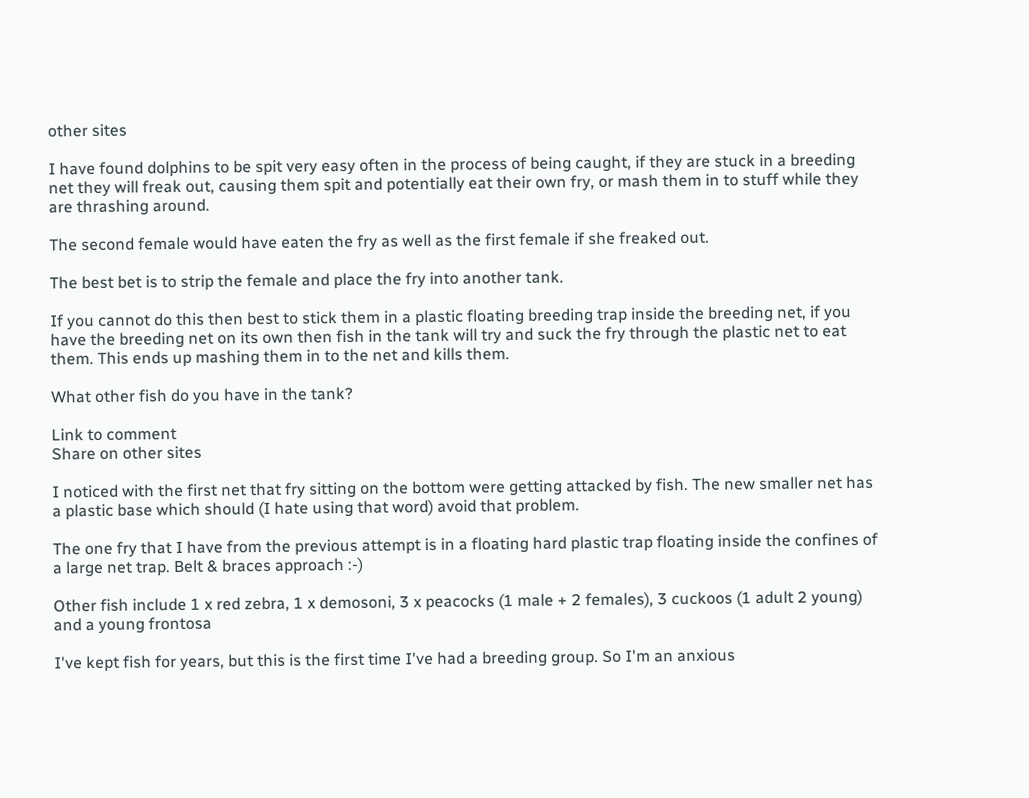other sites

I have found dolphins to be spit very easy often in the process of being caught, if they are stuck in a breeding net they will freak out, causing them spit and potentially eat their own fry, or mash them in to stuff while they are thrashing around.

The second female would have eaten the fry as well as the first female if she freaked out.

The best bet is to strip the female and place the fry into another tank.

If you cannot do this then best to stick them in a plastic floating breeding trap inside the breeding net, if you have the breeding net on its own then fish in the tank will try and suck the fry through the plastic net to eat them. This ends up mashing them in to the net and kills them.

What other fish do you have in the tank?

Link to comment
Share on other sites

I noticed with the first net that fry sitting on the bottom were getting attacked by fish. The new smaller net has a plastic base which should (I hate using that word) avoid that problem.

The one fry that I have from the previous attempt is in a floating hard plastic trap floating inside the confines of a large net trap. Belt & braces approach :-)

Other fish include 1 x red zebra, 1 x demosoni, 3 x peacocks (1 male + 2 females), 3 cuckoos (1 adult 2 young) and a young frontosa

I've kept fish for years, but this is the first time I've had a breeding group. So I'm an anxious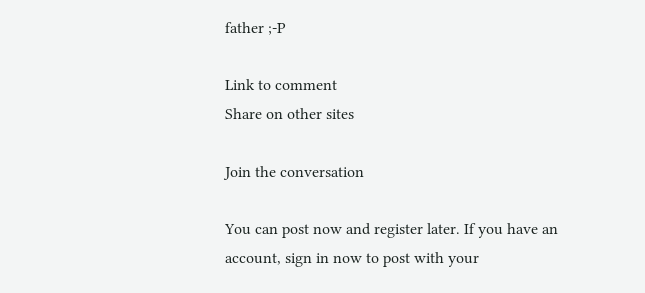father ;-P

Link to comment
Share on other sites

Join the conversation

You can post now and register later. If you have an account, sign in now to post with your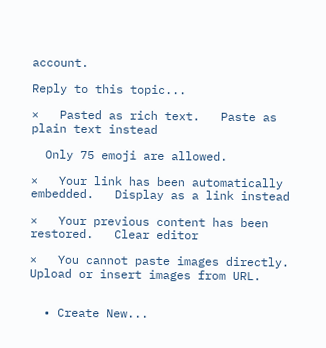account.

Reply to this topic...

×   Pasted as rich text.   Paste as plain text instead

  Only 75 emoji are allowed.

×   Your link has been automatically embedded.   Display as a link instead

×   Your previous content has been restored.   Clear editor

×   You cannot paste images directly. Upload or insert images from URL.


  • Create New...